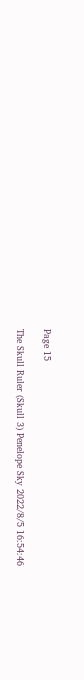Page 15

The Skull Ruler (Skull 3) Penelope Sky 2022/8/5 16:54:46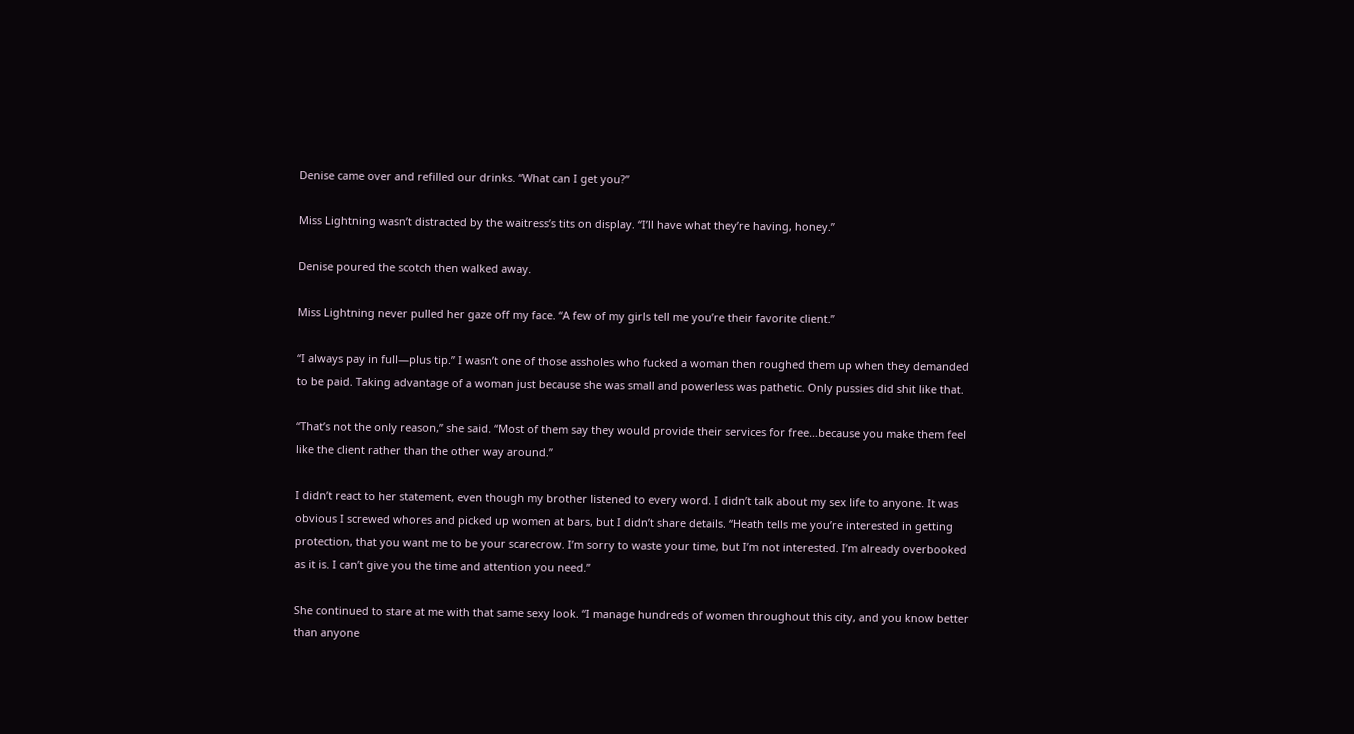Denise came over and refilled our drinks. “What can I get you?”

Miss Lightning wasn’t distracted by the waitress’s tits on display. “I’ll have what they’re having, honey.”

Denise poured the scotch then walked away.

Miss Lightning never pulled her gaze off my face. “A few of my girls tell me you’re their favorite client.”

“I always pay in full—plus tip.” I wasn’t one of those assholes who fucked a woman then roughed them up when they demanded to be paid. Taking advantage of a woman just because she was small and powerless was pathetic. Only pussies did shit like that.

“That’s not the only reason,” she said. “Most of them say they would provide their services for free…because you make them feel like the client rather than the other way around.”

I didn’t react to her statement, even though my brother listened to every word. I didn’t talk about my sex life to anyone. It was obvious I screwed whores and picked up women at bars, but I didn’t share details. “Heath tells me you’re interested in getting protection, that you want me to be your scarecrow. I’m sorry to waste your time, but I’m not interested. I’m already overbooked as it is. I can’t give you the time and attention you need.”

She continued to stare at me with that same sexy look. “I manage hundreds of women throughout this city, and you know better than anyone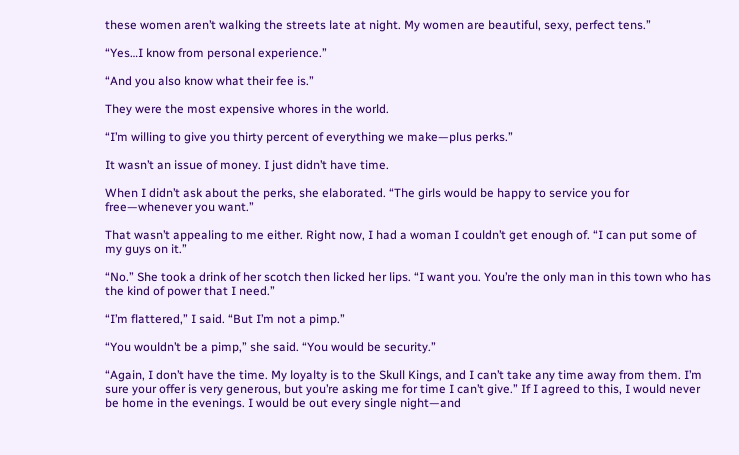these women aren’t walking the streets late at night. My women are beautiful, sexy, perfect tens.”

“Yes…I know from personal experience.”

“And you also know what their fee is.”

They were the most expensive whores in the world.

“I’m willing to give you thirty percent of everything we make—plus perks.”

It wasn’t an issue of money. I just didn’t have time.

When I didn’t ask about the perks, she elaborated. “The girls would be happy to service you for free—whenever you want.”

That wasn’t appealing to me either. Right now, I had a woman I couldn’t get enough of. “I can put some of my guys on it.”

“No.” She took a drink of her scotch then licked her lips. “I want you. You’re the only man in this town who has the kind of power that I need.”

“I’m flattered,” I said. “But I’m not a pimp.”

“You wouldn’t be a pimp,” she said. “You would be security.”

“Again, I don’t have the time. My loyalty is to the Skull Kings, and I can’t take any time away from them. I’m sure your offer is very generous, but you’re asking me for time I can’t give.” If I agreed to this, I would never be home in the evenings. I would be out every single night—and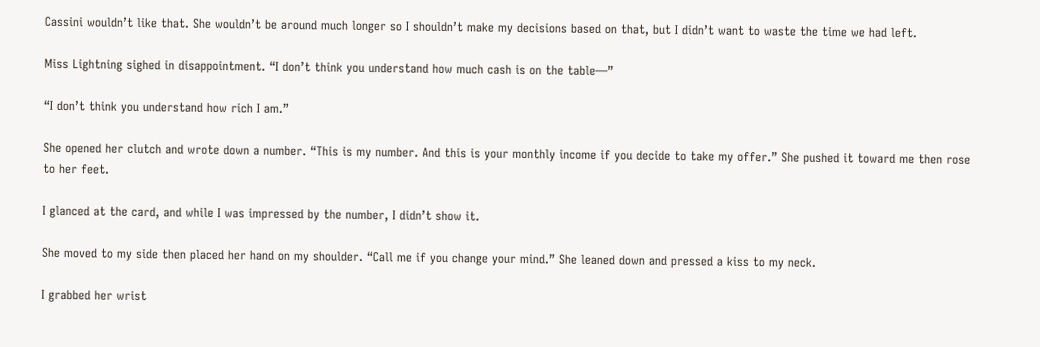Cassini wouldn’t like that. She wouldn’t be around much longer so I shouldn’t make my decisions based on that, but I didn’t want to waste the time we had left.

Miss Lightning sighed in disappointment. “I don’t think you understand how much cash is on the table—”

“I don’t think you understand how rich I am.”

She opened her clutch and wrote down a number. “This is my number. And this is your monthly income if you decide to take my offer.” She pushed it toward me then rose to her feet.

I glanced at the card, and while I was impressed by the number, I didn’t show it.

She moved to my side then placed her hand on my shoulder. “Call me if you change your mind.” She leaned down and pressed a kiss to my neck.

I grabbed her wrist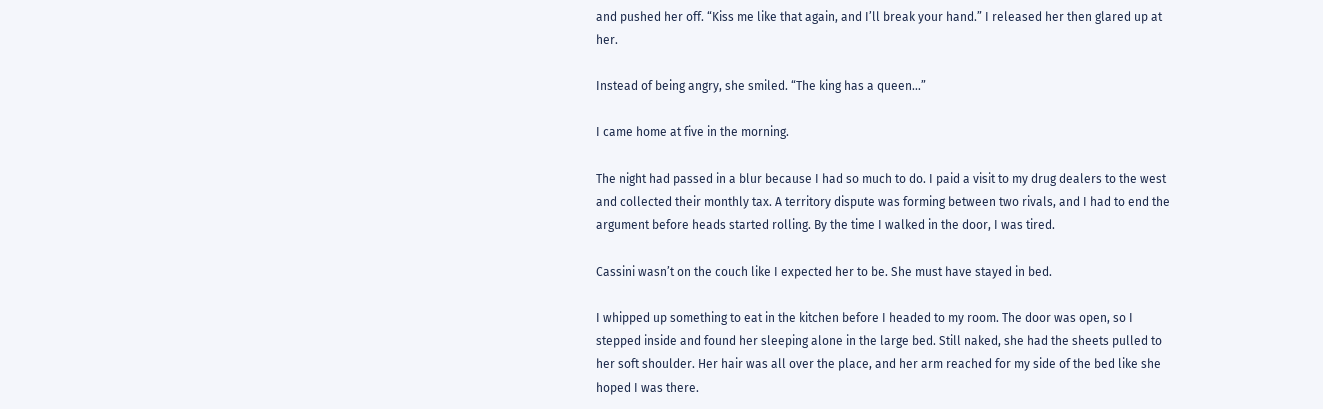and pushed her off. “Kiss me like that again, and I’ll break your hand.” I released her then glared up at her.

Instead of being angry, she smiled. “The king has a queen…”

I came home at five in the morning.

The night had passed in a blur because I had so much to do. I paid a visit to my drug dealers to the west and collected their monthly tax. A territory dispute was forming between two rivals, and I had to end the argument before heads started rolling. By the time I walked in the door, I was tired.

Cassini wasn’t on the couch like I expected her to be. She must have stayed in bed.

I whipped up something to eat in the kitchen before I headed to my room. The door was open, so I stepped inside and found her sleeping alone in the large bed. Still naked, she had the sheets pulled to her soft shoulder. Her hair was all over the place, and her arm reached for my side of the bed like she hoped I was there.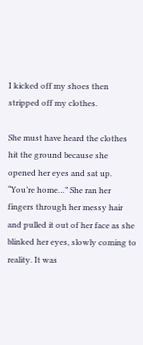I kicked off my shoes then stripped off my clothes.

She must have heard the clothes hit the ground because she opened her eyes and sat up. “You’re home…” She ran her fingers through her messy hair and pulled it out of her face as she blinked her eyes, slowly coming to reality. It was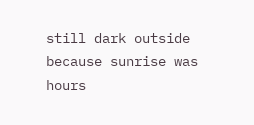still dark outside because sunrise was hours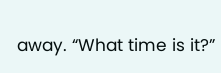away. “What time is it?”